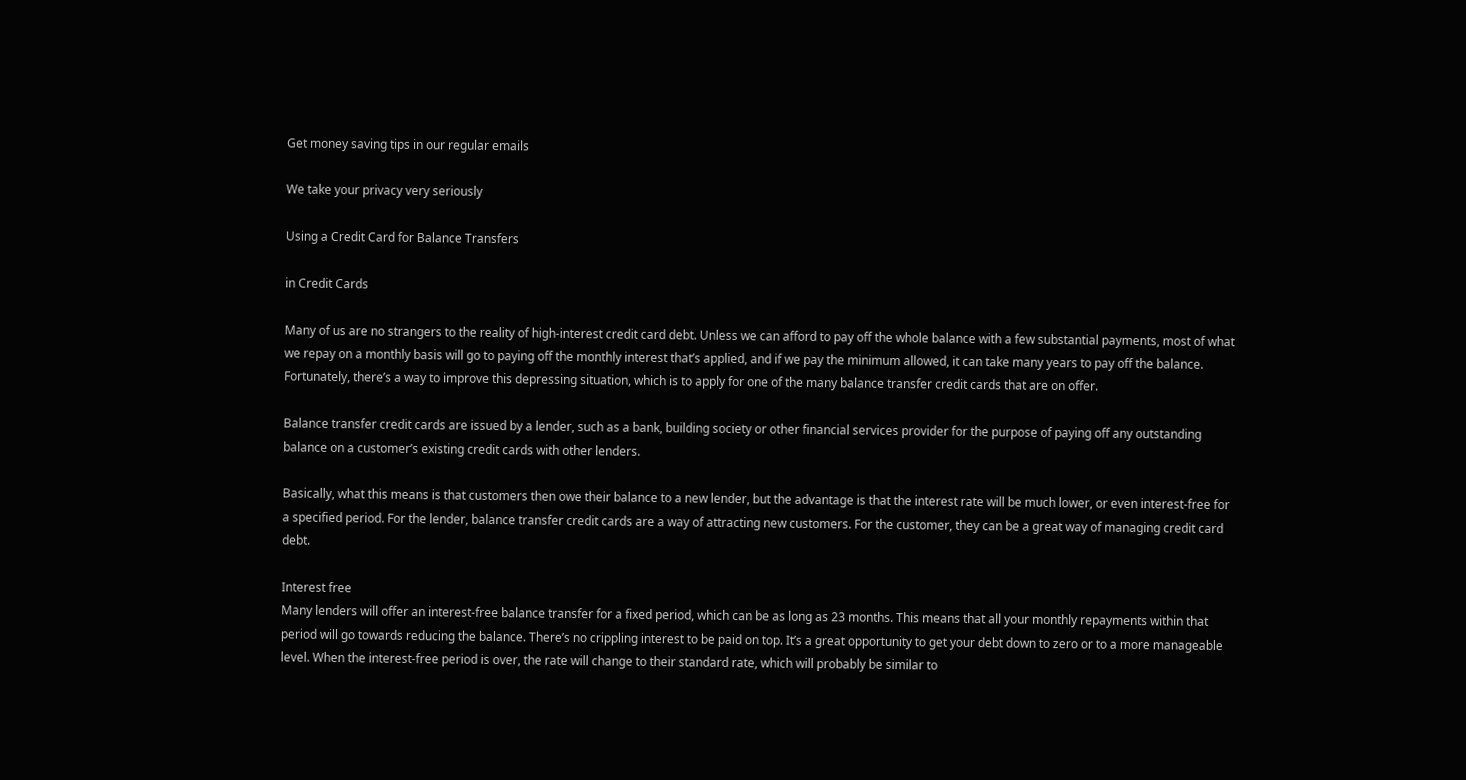Get money saving tips in our regular emails

We take your privacy very seriously

Using a Credit Card for Balance Transfers

in Credit Cards

Many of us are no strangers to the reality of high-interest credit card debt. Unless we can afford to pay off the whole balance with a few substantial payments, most of what we repay on a monthly basis will go to paying off the monthly interest that’s applied, and if we pay the minimum allowed, it can take many years to pay off the balance. Fortunately, there’s a way to improve this depressing situation, which is to apply for one of the many balance transfer credit cards that are on offer.

Balance transfer credit cards are issued by a lender, such as a bank, building society or other financial services provider for the purpose of paying off any outstanding balance on a customer’s existing credit cards with other lenders.

Basically, what this means is that customers then owe their balance to a new lender, but the advantage is that the interest rate will be much lower, or even interest-free for a specified period. For the lender, balance transfer credit cards are a way of attracting new customers. For the customer, they can be a great way of managing credit card debt.

Interest free
Many lenders will offer an interest-free balance transfer for a fixed period, which can be as long as 23 months. This means that all your monthly repayments within that period will go towards reducing the balance. There’s no crippling interest to be paid on top. It’s a great opportunity to get your debt down to zero or to a more manageable level. When the interest-free period is over, the rate will change to their standard rate, which will probably be similar to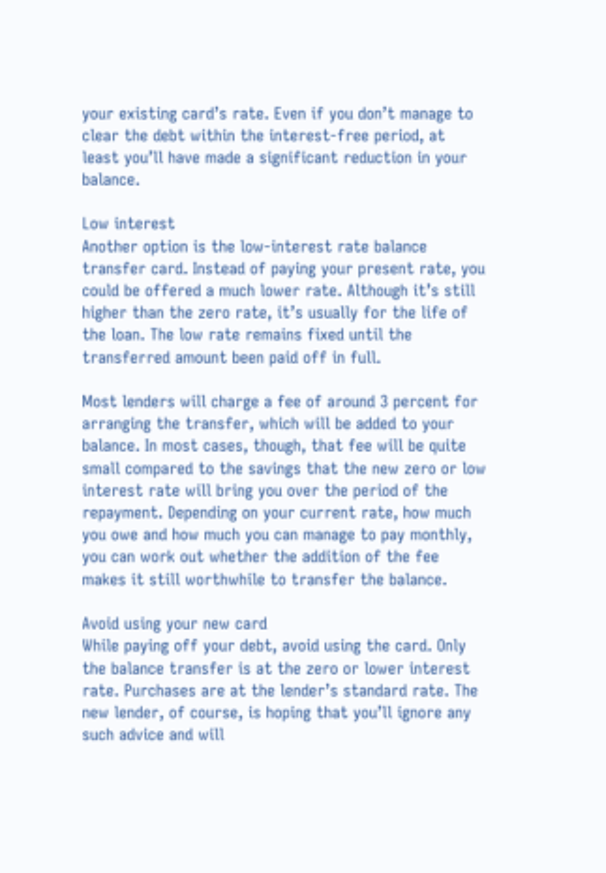your existing card’s rate. Even if you don’t manage to clear the debt within the interest-free period, at least you’ll have made a significant reduction in your balance.

Low interest
Another option is the low-interest rate balance transfer card. Instead of paying your present rate, you could be offered a much lower rate. Although it’s still higher than the zero rate, it’s usually for the life of the loan. The low rate remains fixed until the transferred amount been paid off in full.

Most lenders will charge a fee of around 3 percent for arranging the transfer, which will be added to your balance. In most cases, though, that fee will be quite small compared to the savings that the new zero or low interest rate will bring you over the period of the repayment. Depending on your current rate, how much you owe and how much you can manage to pay monthly, you can work out whether the addition of the fee makes it still worthwhile to transfer the balance.

Avoid using your new card
While paying off your debt, avoid using the card. Only the balance transfer is at the zero or lower interest rate. Purchases are at the lender’s standard rate. The new lender, of course, is hoping that you’ll ignore any such advice and will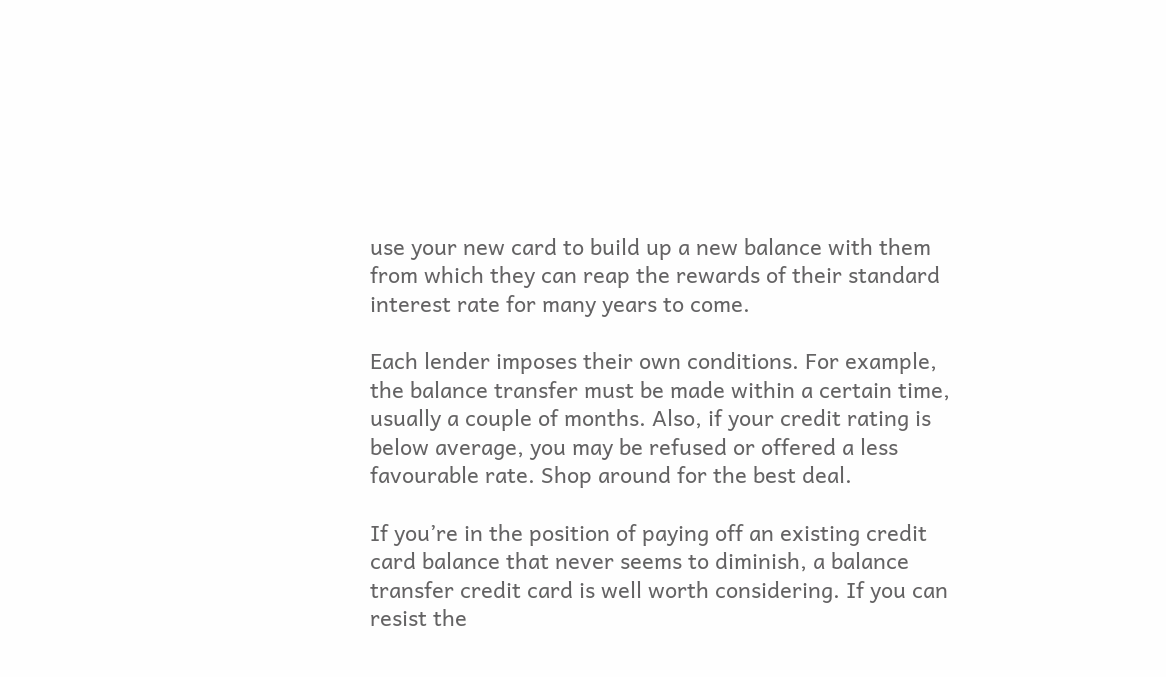use your new card to build up a new balance with them from which they can reap the rewards of their standard interest rate for many years to come.

Each lender imposes their own conditions. For example, the balance transfer must be made within a certain time, usually a couple of months. Also, if your credit rating is below average, you may be refused or offered a less favourable rate. Shop around for the best deal.

If you’re in the position of paying off an existing credit card balance that never seems to diminish, a balance transfer credit card is well worth considering. If you can resist the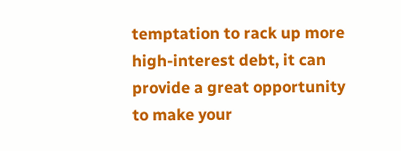temptation to rack up more high-interest debt, it can provide a great opportunity to make your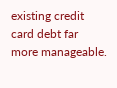existing credit card debt far more manageable.